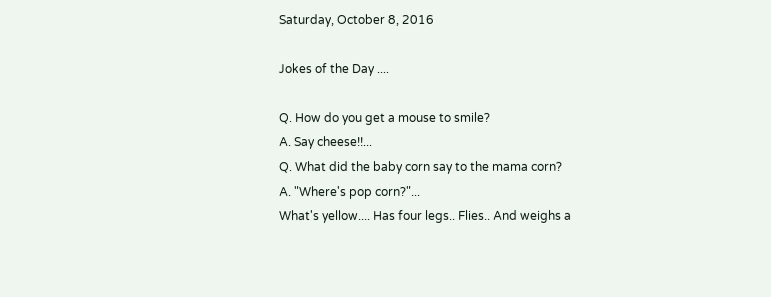Saturday, October 8, 2016

Jokes of the Day ....

Q. How do you get a mouse to smile?
A. Say cheese!!...
Q. What did the baby corn say to the mama corn?
A. "Where's pop corn?"...
What's yellow.... Has four legs.. Flies.. And weighs a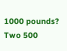1000 pounds?
Two 500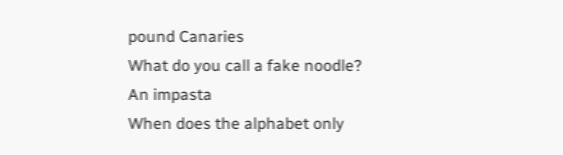pound Canaries
What do you call a fake noodle?
An impasta
When does the alphabet only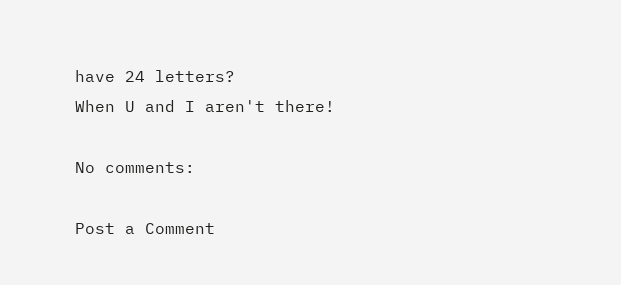have 24 letters?
When U and I aren't there!

No comments:

Post a Comment